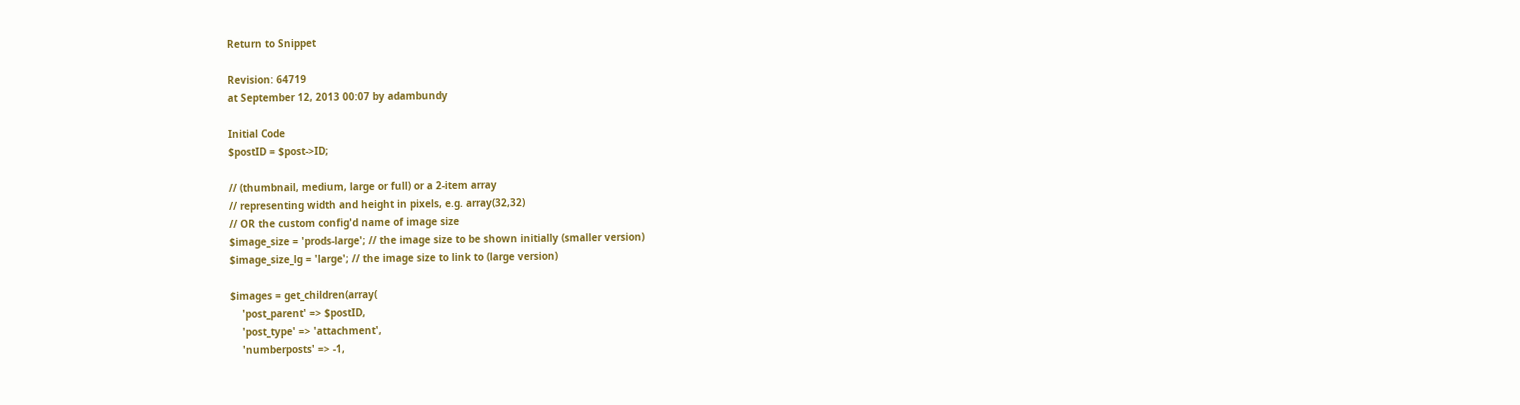Return to Snippet

Revision: 64719
at September 12, 2013 00:07 by adambundy

Initial Code
$postID = $post->ID;

// (thumbnail, medium, large or full) or a 2-item array
// representing width and height in pixels, e.g. array(32,32)
// OR the custom config'd name of image size
$image_size = 'prods-large'; // the image size to be shown initially (smaller version)
$image_size_lg = 'large'; // the image size to link to (large version)

$images = get_children(array(
    'post_parent' => $postID,
    'post_type' => 'attachment',
    'numberposts' => -1,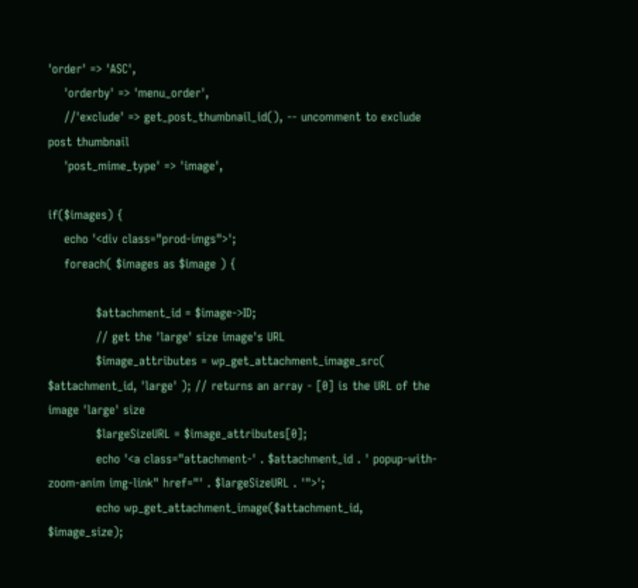'order' => 'ASC',
    'orderby' => 'menu_order',
    //'exclude' => get_post_thumbnail_id(), -- uncomment to exclude post thumbnail
    'post_mime_type' => 'image',

if($images) {
    echo '<div class="prod-imgs">';
    foreach( $images as $image ) {

            $attachment_id = $image->ID;
            // get the 'large' size image's URL
            $image_attributes = wp_get_attachment_image_src( $attachment_id, 'large' ); // returns an array - [0] is the URL of the image 'large' size
            $largeSizeURL = $image_attributes[0];
            echo '<a class="attachment-' . $attachment_id . ' popup-with-zoom-anim img-link" href="' . $largeSizeURL . '">';
            echo wp_get_attachment_image($attachment_id, $image_size);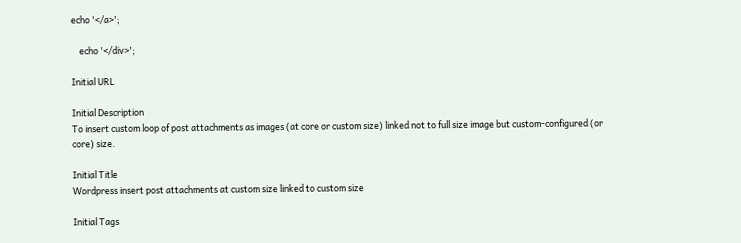echo '</a>';

    echo '</div>';

Initial URL

Initial Description
To insert custom loop of post attachments as images (at core or custom size) linked not to full size image but custom-configured (or core) size.

Initial Title
Wordpress insert post attachments at custom size linked to custom size

Initial Tags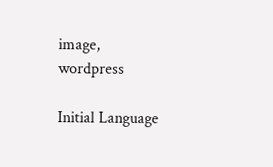image, wordpress

Initial Language